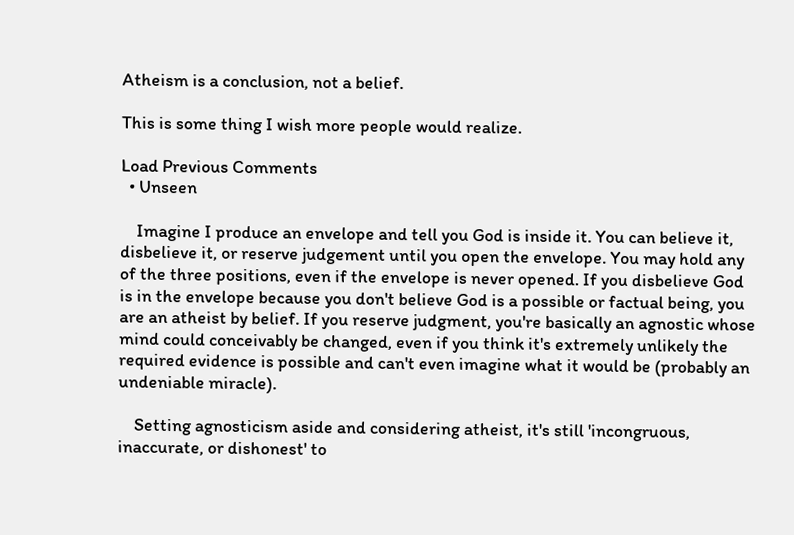Atheism is a conclusion, not a belief.

This is some thing I wish more people would realize.

Load Previous Comments
  • Unseen

    Imagine I produce an envelope and tell you God is inside it. You can believe it, disbelieve it, or reserve judgement until you open the envelope. You may hold any of the three positions, even if the envelope is never opened. If you disbelieve God is in the envelope because you don't believe God is a possible or factual being, you are an atheist by belief. If you reserve judgment, you're basically an agnostic whose mind could conceivably be changed, even if you think it's extremely unlikely the required evidence is possible and can't even imagine what it would be (probably an undeniable miracle).

    Setting agnosticism aside and considering atheist, it's still 'incongruous, inaccurate, or dishonest' to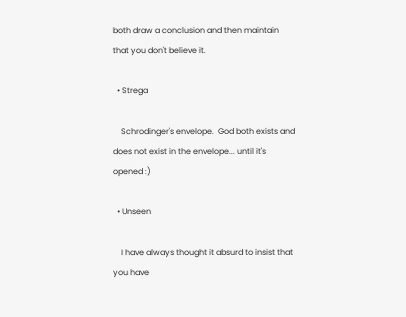both draw a conclusion and then maintain that you don't believe it.

  • Strega

    Schrodinger's envelope.  God both exists and does not exist in the envelope... until it's opened :)

  • Unseen

    I have always thought it absurd to insist that you have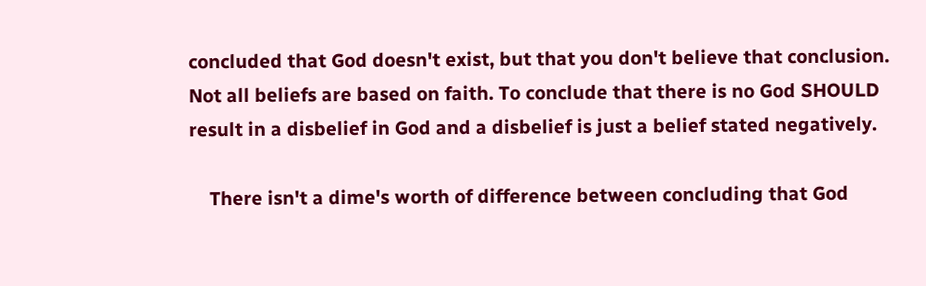concluded that God doesn't exist, but that you don't believe that conclusion. Not all beliefs are based on faith. To conclude that there is no God SHOULD result in a disbelief in God and a disbelief is just a belief stated negatively.

    There isn't a dime's worth of difference between concluding that God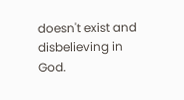doesn't exist and disbelieving in God.